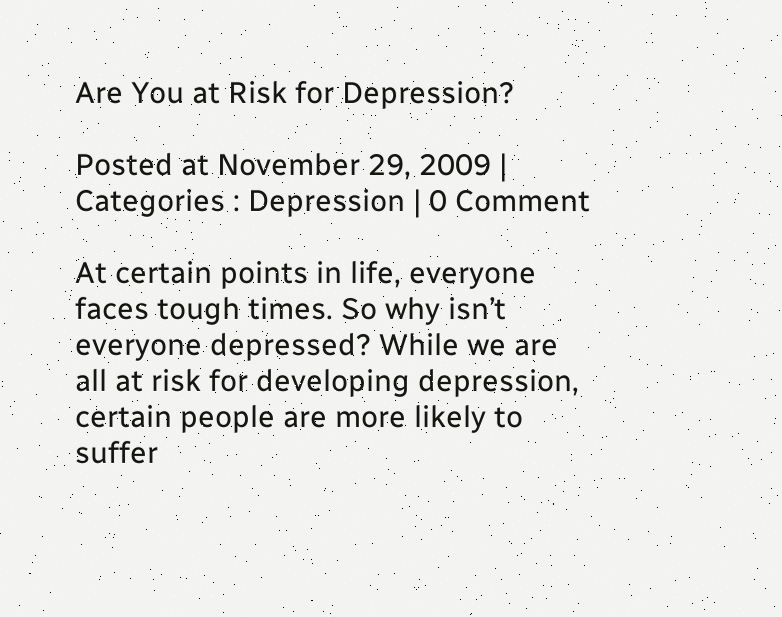Are You at Risk for Depression?

Posted at November 29, 2009 | Categories : Depression | 0 Comment

At certain points in life, everyone faces tough times. So why isn’t everyone depressed? While we are all at risk for developing depression, certain people are more likely to suffer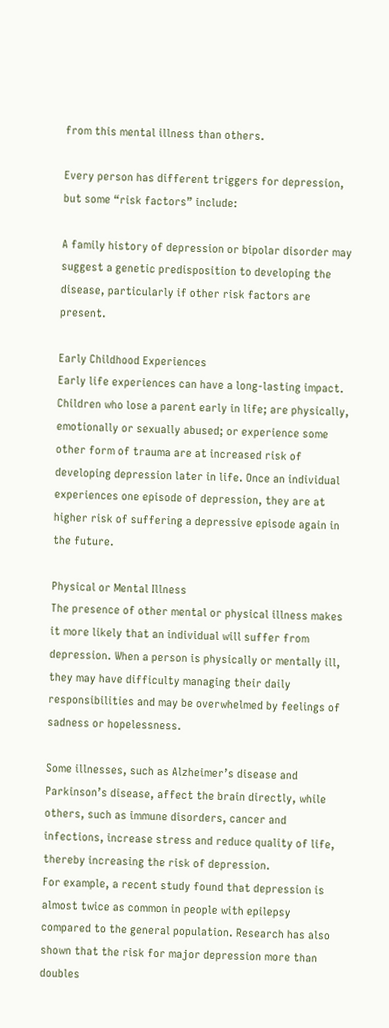from this mental illness than others.

Every person has different triggers for depression, but some “risk factors” include:

A family history of depression or bipolar disorder may suggest a genetic predisposition to developing the disease, particularly if other risk factors are present.

Early Childhood Experiences
Early life experiences can have a long-lasting impact. Children who lose a parent early in life; are physically, emotionally or sexually abused; or experience some other form of trauma are at increased risk of developing depression later in life. Once an individual experiences one episode of depression, they are at higher risk of suffering a depressive episode again in the future.

Physical or Mental Illness
The presence of other mental or physical illness makes it more likely that an individual will suffer from depression. When a person is physically or mentally ill, they may have difficulty managing their daily responsibilities and may be overwhelmed by feelings of sadness or hopelessness.

Some illnesses, such as Alzheimer’s disease and Parkinson’s disease, affect the brain directly, while others, such as immune disorders, cancer and infections, increase stress and reduce quality of life, thereby increasing the risk of depression.
For example, a recent study found that depression is almost twice as common in people with epilepsy compared to the general population. Research has also shown that the risk for major depression more than doubles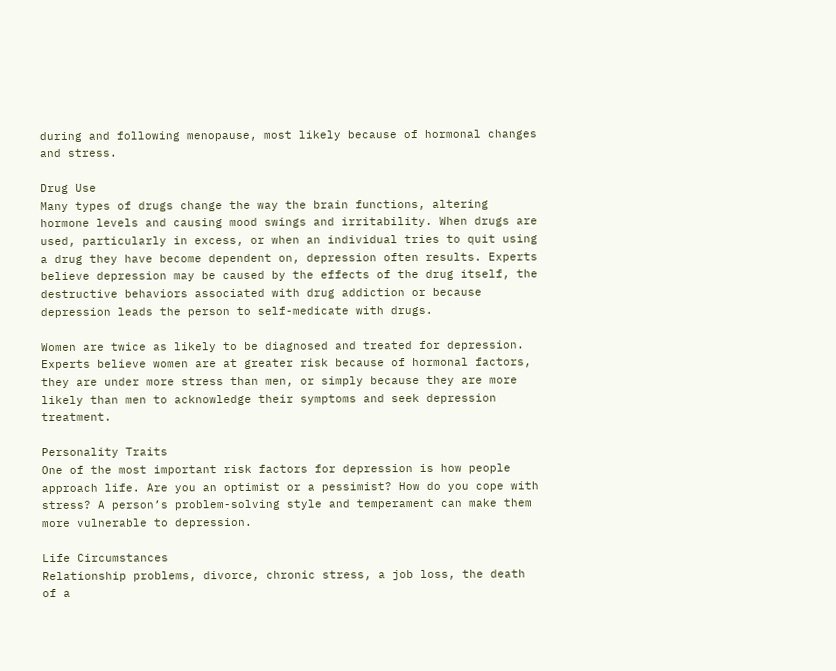during and following menopause, most likely because of hormonal changes and stress.

Drug Use
Many types of drugs change the way the brain functions, altering hormone levels and causing mood swings and irritability. When drugs are used, particularly in excess, or when an individual tries to quit using a drug they have become dependent on, depression often results. Experts believe depression may be caused by the effects of the drug itself, the destructive behaviors associated with drug addiction or because depression leads the person to self-medicate with drugs.

Women are twice as likely to be diagnosed and treated for depression. Experts believe women are at greater risk because of hormonal factors, they are under more stress than men, or simply because they are more likely than men to acknowledge their symptoms and seek depression treatment.

Personality Traits
One of the most important risk factors for depression is how people approach life. Are you an optimist or a pessimist? How do you cope with stress? A person’s problem-solving style and temperament can make them more vulnerable to depression.

Life Circumstances
Relationship problems, divorce, chronic stress, a job loss, the death of a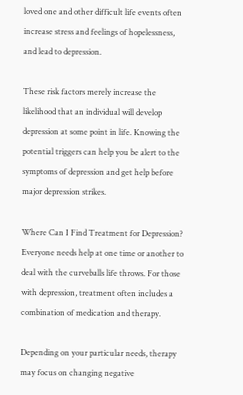loved one and other difficult life events often increase stress and feelings of hopelessness, and lead to depression.

These risk factors merely increase the likelihood that an individual will develop depression at some point in life. Knowing the potential triggers can help you be alert to the symptoms of depression and get help before major depression strikes.

Where Can I Find Treatment for Depression?
Everyone needs help at one time or another to deal with the curveballs life throws. For those with depression, treatment often includes a combination of medication and therapy.

Depending on your particular needs, therapy may focus on changing negative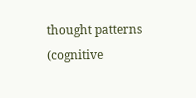thought patterns (cognitive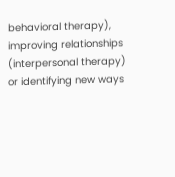behavioral therapy), improving relationships (interpersonal therapy) or identifying new ways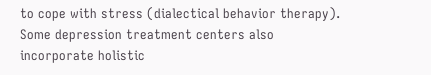to cope with stress (dialectical behavior therapy). Some depression treatment centers also incorporate holistic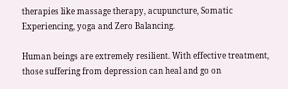therapies like massage therapy, acupuncture, Somatic Experiencing, yoga and Zero Balancing.

Human beings are extremely resilient. With effective treatment, those suffering from depression can heal and go on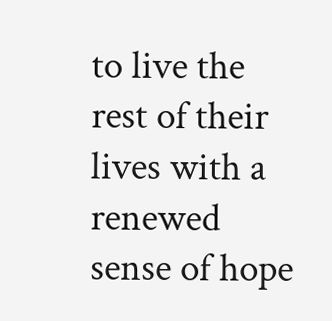to live the rest of their lives with a renewed sense of hope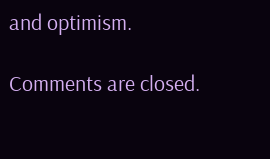and optimism.

Comments are closed.